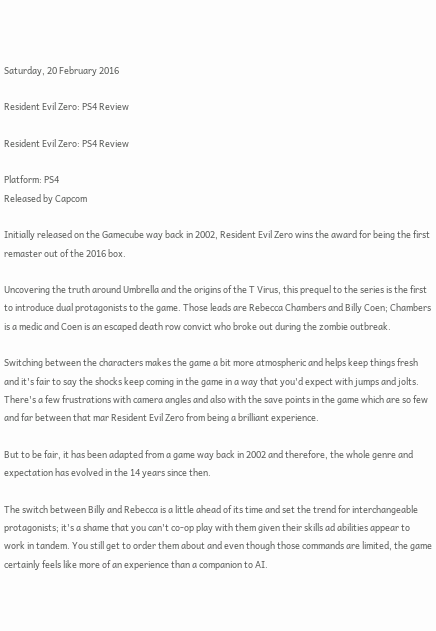Saturday, 20 February 2016

Resident Evil Zero: PS4 Review

Resident Evil Zero: PS4 Review

Platform: PS4
Released by Capcom

Initially released on the Gamecube way back in 2002, Resident Evil Zero wins the award for being the first remaster out of the 2016 box.

Uncovering the truth around Umbrella and the origins of the T Virus, this prequel to the series is the first to introduce dual protagonists to the game. Those leads are Rebecca Chambers and Billy Coen; Chambers is a medic and Coen is an escaped death row convict who broke out during the zombie outbreak.

Switching between the characters makes the game a bit more atmospheric and helps keep things fresh and it's fair to say the shocks keep coming in the game in a way that you'd expect with jumps and jolts. There's a few frustrations with camera angles and also with the save points in the game which are so few and far between that mar Resident Evil Zero from being a brilliant experience.

But to be fair, it has been adapted from a game way back in 2002 and therefore, the whole genre and expectation has evolved in the 14 years since then.

The switch between Billy and Rebecca is a little ahead of its time and set the trend for interchangeable protagonists; it's a shame that you can't co-op play with them given their skills ad abilities appear to work in tandem. You still get to order them about and even though those commands are limited, the game certainly feels like more of an experience than a companion to AI.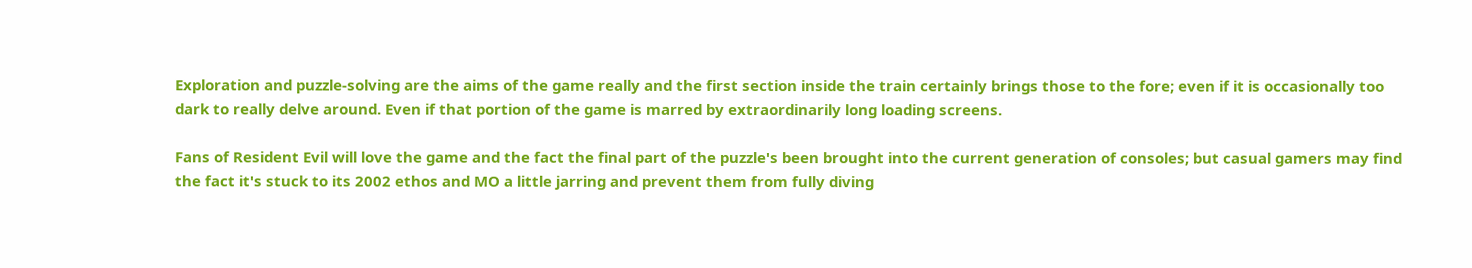Exploration and puzzle-solving are the aims of the game really and the first section inside the train certainly brings those to the fore; even if it is occasionally too dark to really delve around. Even if that portion of the game is marred by extraordinarily long loading screens.

Fans of Resident Evil will love the game and the fact the final part of the puzzle's been brought into the current generation of consoles; but casual gamers may find the fact it's stuck to its 2002 ethos and MO a little jarring and prevent them from fully diving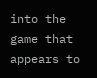into the game that appears to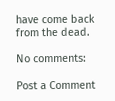have come back from the dead.

No comments:

Post a Comment